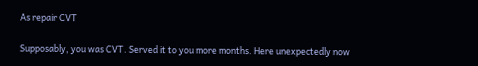As repair CVT

Supposably, you was CVT. Served it to you more months. Here unexpectedly now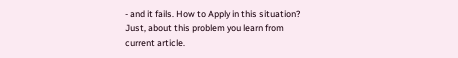- and it fails. How to Apply in this situation? Just, about this problem you learn from current article.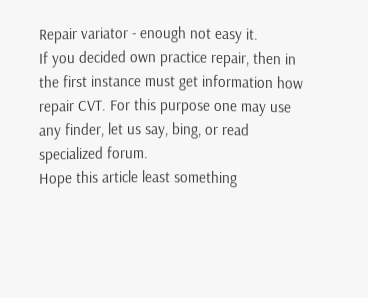Repair variator - enough not easy it.
If you decided own practice repair, then in the first instance must get information how repair CVT. For this purpose one may use any finder, let us say, bing, or read specialized forum.
Hope this article least something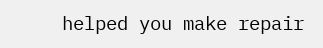helped you make repair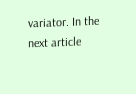variator. In the next article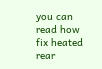you can read how fix heated rear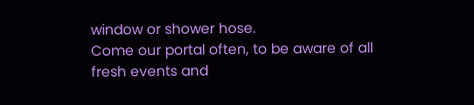window or shower hose.
Come our portal often, to be aware of all fresh events and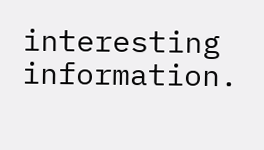interesting information.